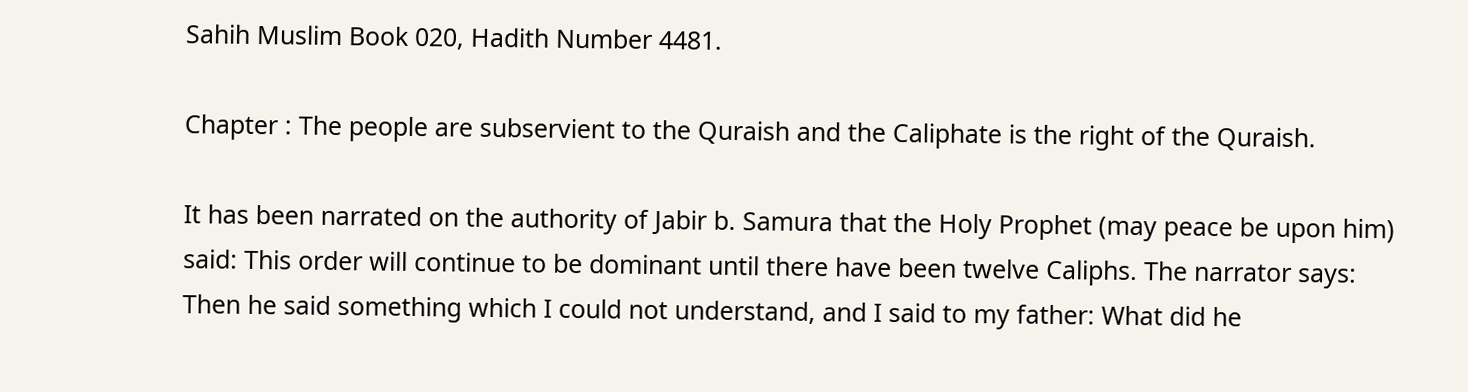Sahih Muslim Book 020, Hadith Number 4481.

Chapter : The people are subservient to the Quraish and the Caliphate is the right of the Quraish.

It has been narrated on the authority of Jabir b. Samura that the Holy Prophet (may peace be upon him) said: This order will continue to be dominant until there have been twelve Caliphs. The narrator says: Then he said something which I could not understand, and I said to my father: What did he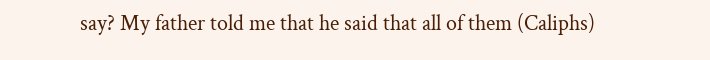say? My father told me that he said that all of them (Caliphs)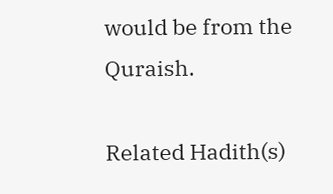would be from the Quraish.

Related Hadith(s)